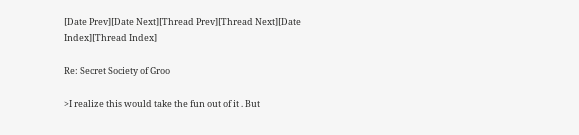[Date Prev][Date Next][Thread Prev][Thread Next][Date Index][Thread Index]

Re: Secret Society of Groo

>I realize this would take the fun out of it . But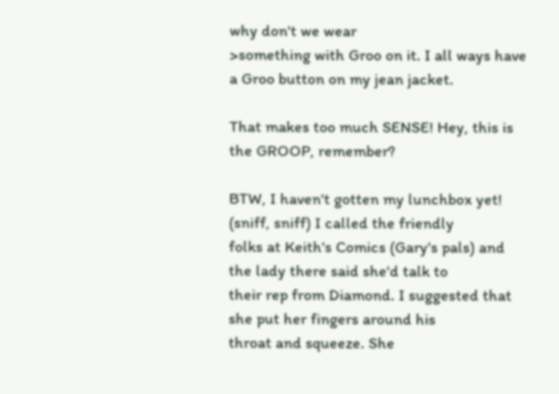why don't we wear
>something with Groo on it. I all ways have a Groo button on my jean jacket.

That makes too much SENSE! Hey, this is the GROOP, remember?

BTW, I haven't gotten my lunchbox yet! (sniff, sniff) I called the friendly
folks at Keith's Comics (Gary's pals) and the lady there said she'd talk to
their rep from Diamond. I suggested that she put her fingers around his
throat and squeeze. She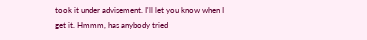took it under advisement. I'll let you know when I
get it. Hmmm, has anybody tried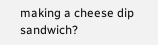making a cheese dip sandwich?